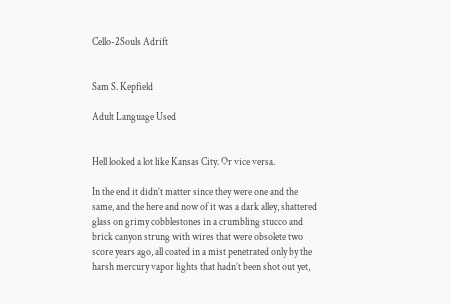Cello-2Souls Adrift


Sam S. Kepfield

Adult Language Used


Hell looked a lot like Kansas City. Or vice versa.

In the end it didn’t matter since they were one and the same, and the here and now of it was a dark alley, shattered glass on grimy cobblestones in a crumbling stucco and brick canyon strung with wires that were obsolete two score years ago, all coated in a mist penetrated only by the harsh mercury vapor lights that hadn’t been shot out yet,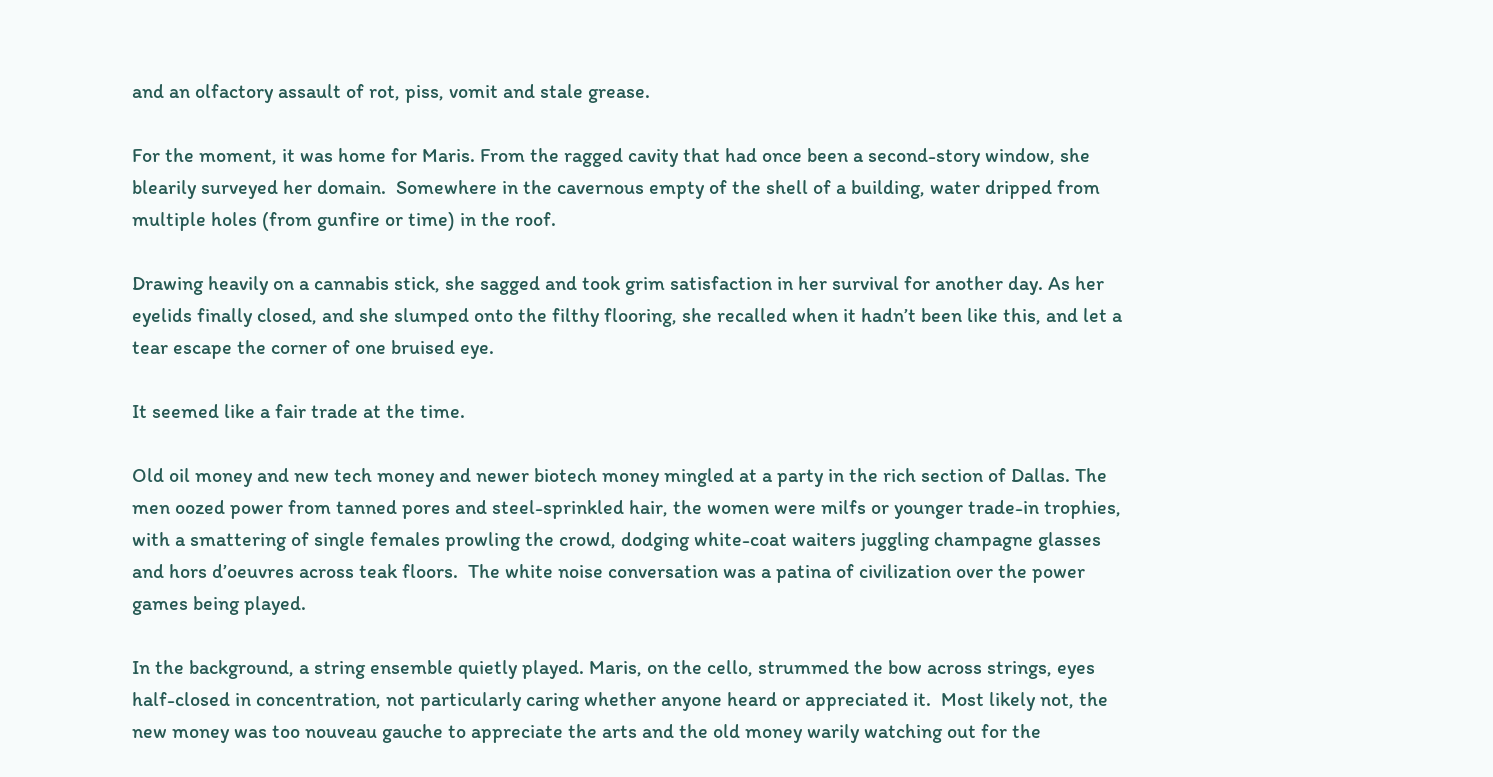and an olfactory assault of rot, piss, vomit and stale grease.

For the moment, it was home for Maris. From the ragged cavity that had once been a second-story window, she blearily surveyed her domain.  Somewhere in the cavernous empty of the shell of a building, water dripped from multiple holes (from gunfire or time) in the roof.

Drawing heavily on a cannabis stick, she sagged and took grim satisfaction in her survival for another day. As her eyelids finally closed, and she slumped onto the filthy flooring, she recalled when it hadn’t been like this, and let a tear escape the corner of one bruised eye.

It seemed like a fair trade at the time.

Old oil money and new tech money and newer biotech money mingled at a party in the rich section of Dallas. The men oozed power from tanned pores and steel-sprinkled hair, the women were milfs or younger trade-in trophies, with a smattering of single females prowling the crowd, dodging white-coat waiters juggling champagne glasses and hors d’oeuvres across teak floors.  The white noise conversation was a patina of civilization over the power games being played.

In the background, a string ensemble quietly played. Maris, on the cello, strummed the bow across strings, eyes half-closed in concentration, not particularly caring whether anyone heard or appreciated it.  Most likely not, the new money was too nouveau gauche to appreciate the arts and the old money warily watching out for the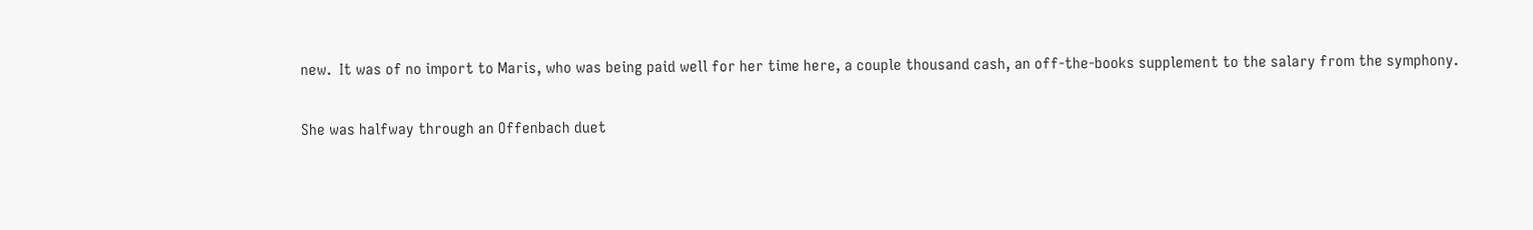new.  It was of no import to Maris, who was being paid well for her time here, a couple thousand cash, an off-the-books supplement to the salary from the symphony.

She was halfway through an Offenbach duet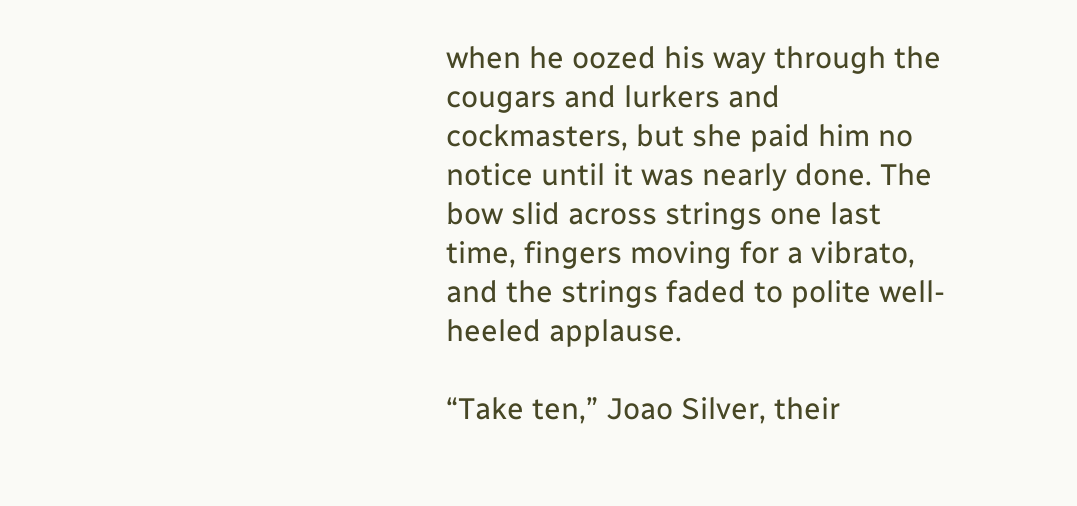when he oozed his way through the cougars and lurkers and cockmasters, but she paid him no notice until it was nearly done. The bow slid across strings one last time, fingers moving for a vibrato, and the strings faded to polite well-heeled applause.

“Take ten,” Joao Silver, their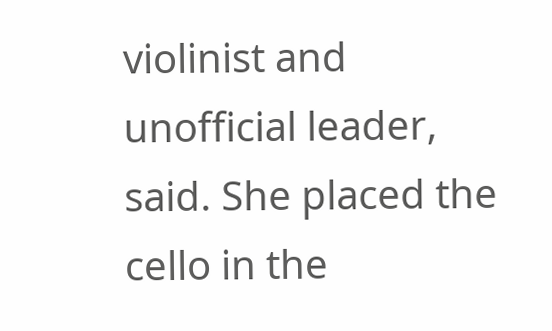violinist and unofficial leader, said. She placed the cello in the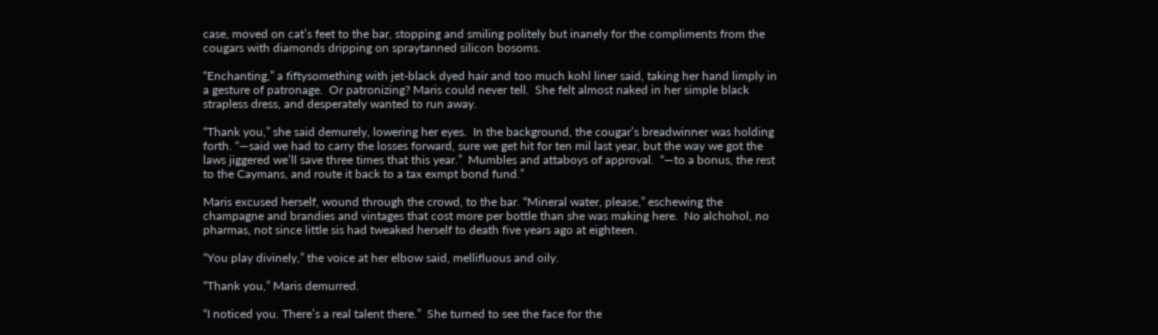case, moved on cat’s feet to the bar, stopping and smiling politely but inanely for the compliments from the cougars with diamonds dripping on spraytanned silicon bosoms.

“Enchanting,” a fiftysomething with jet-black dyed hair and too much kohl liner said, taking her hand limply in a gesture of patronage.  Or patronizing? Maris could never tell.  She felt almost naked in her simple black strapless dress, and desperately wanted to run away.

“Thank you,” she said demurely, lowering her eyes.  In the background, the cougar’s breadwinner was holding forth. “—said we had to carry the losses forward, sure we get hit for ten mil last year, but the way we got the laws jiggered we’ll save three times that this year.”  Mumbles and attaboys of approval.  “—to a bonus, the rest to the Caymans, and route it back to a tax exmpt bond fund.”

Maris excused herself, wound through the crowd, to the bar. “Mineral water, please,” eschewing the champagne and brandies and vintages that cost more per bottle than she was making here.  No alchohol, no pharmas, not since little sis had tweaked herself to death five years ago at eighteen.

“You play divinely,” the voice at her elbow said, mellifluous and oily.

“Thank you,” Maris demurred.

“I noticed you. There’s a real talent there.”  She turned to see the face for the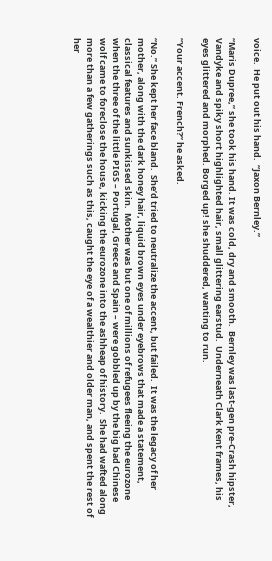voice.  He put out his hand.  “Jaxon Bernley.”

“Maris Dupree,” she took his hand. It was cold, dry and smooth.  Bernley was last-gen pre-Crash hipster, Vandyke and spiky short highlighted hair, small glittering earstud.  Underneath Clark Kent frames, his eyes glittered and morphed. Borged up! she shuddered, wanting to run.

“Your accent. French?” he asked.

“No.” She kept her face bland.  She’d tried to neutralize the accent, but failed.  It was the legacy of her mother, along with the dark honey hair, liquid brown eyes under eyebrows that made a statement, classical features and sunkissed skin.  Mother was but one of millions of refugees fleeing the eurozone when the three of the little PIGS – Portugal, Greece and Spain – were gobbled up by the big bad Chinese wolf came to foreclose the house, kicking the eurozone into the ashheap of history.  She had wafted along more than a few gatherings such as this, caught the eye of a wealthier and older man, and spent the rest of her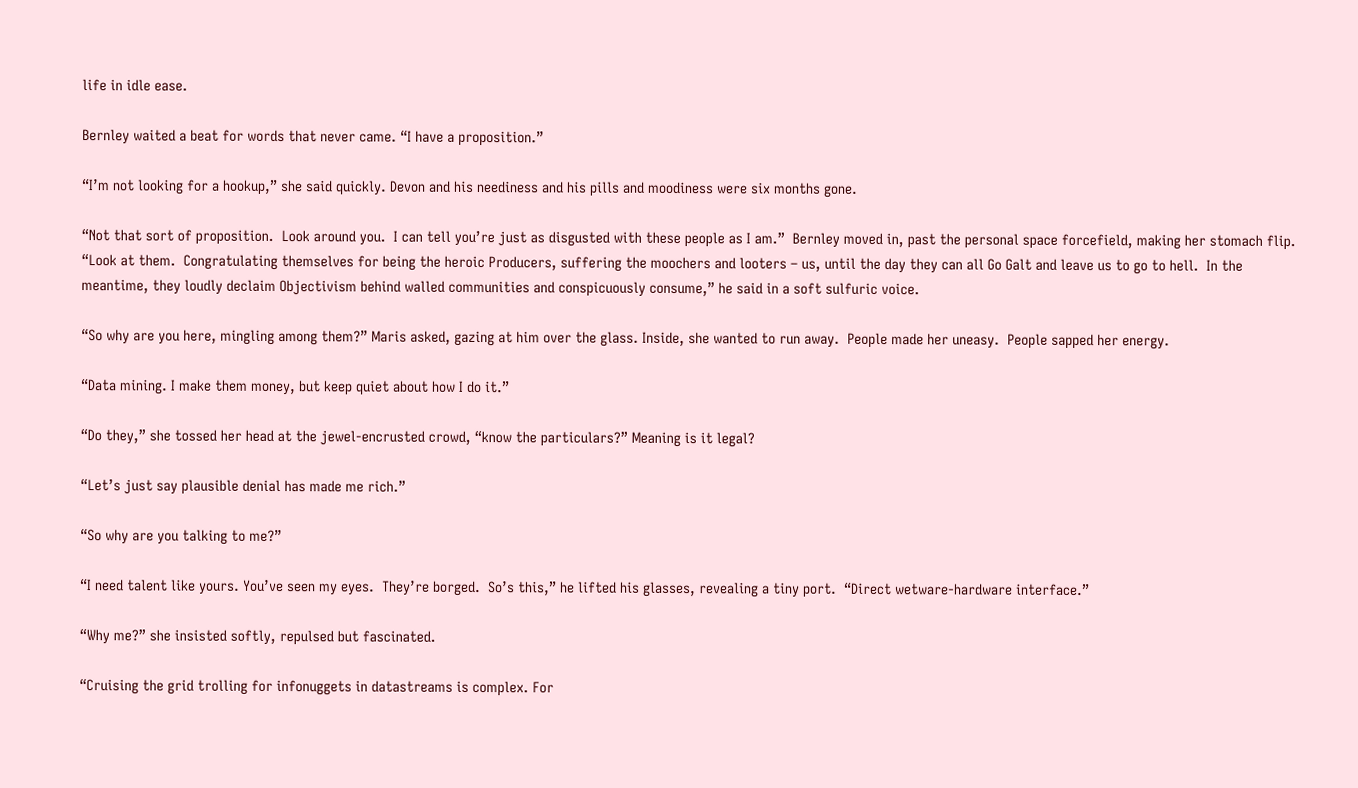life in idle ease.

Bernley waited a beat for words that never came. “I have a proposition.”

“I’m not looking for a hookup,” she said quickly. Devon and his neediness and his pills and moodiness were six months gone.

“Not that sort of proposition.  Look around you.  I can tell you’re just as disgusted with these people as I am.”  Bernley moved in, past the personal space forcefield, making her stomach flip.  “Look at them.  Congratulating themselves for being the heroic Producers, suffering the moochers and looters – us, until the day they can all Go Galt and leave us to go to hell.  In the meantime, they loudly declaim Objectivism behind walled communities and conspicuously consume,” he said in a soft sulfuric voice.

“So why are you here, mingling among them?” Maris asked, gazing at him over the glass. Inside, she wanted to run away.  People made her uneasy.  People sapped her energy.

“Data mining. I make them money, but keep quiet about how I do it.”

“Do they,” she tossed her head at the jewel-encrusted crowd, “know the particulars?” Meaning is it legal?

“Let’s just say plausible denial has made me rich.”

“So why are you talking to me?”

“I need talent like yours. You’ve seen my eyes.  They’re borged.  So’s this,” he lifted his glasses, revealing a tiny port.  “Direct wetware-hardware interface.”

“Why me?” she insisted softly, repulsed but fascinated.

“Cruising the grid trolling for infonuggets in datastreams is complex. For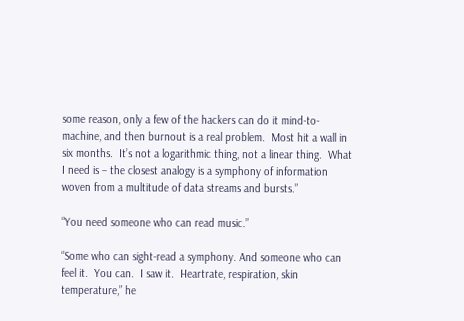some reason, only a few of the hackers can do it mind-to-machine, and then burnout is a real problem.  Most hit a wall in six months.  It’s not a logarithmic thing, not a linear thing.  What I need is – the closest analogy is a symphony of information woven from a multitude of data streams and bursts.”

“You need someone who can read music.”

“Some who can sight-read a symphony. And someone who can feel it.  You can.  I saw it.  Heartrate, respiration, skin temperature,” he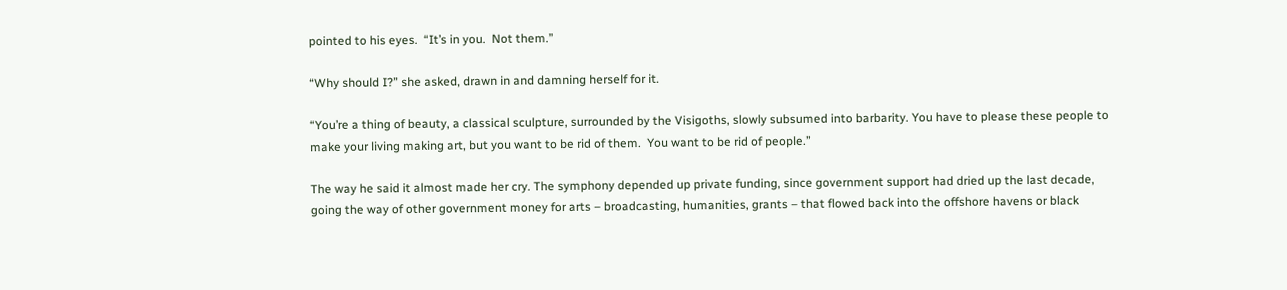pointed to his eyes.  “It’s in you.  Not them.”

“Why should I?” she asked, drawn in and damning herself for it.

“You’re a thing of beauty, a classical sculpture, surrounded by the Visigoths, slowly subsumed into barbarity. You have to please these people to make your living making art, but you want to be rid of them.  You want to be rid of people.”

The way he said it almost made her cry. The symphony depended up private funding, since government support had dried up the last decade, going the way of other government money for arts – broadcasting, humanities, grants – that flowed back into the offshore havens or black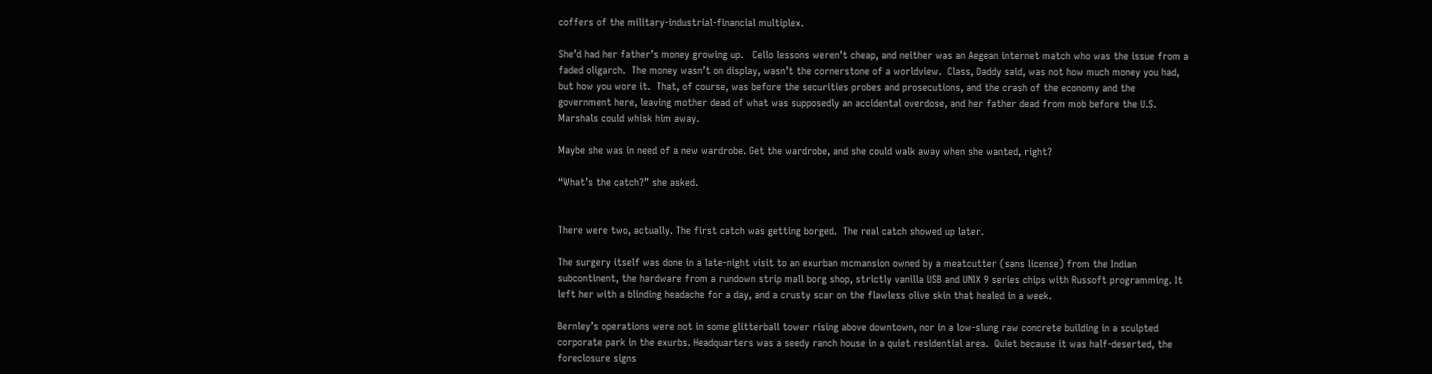coffers of the military-industrial-financial multiplex.

She’d had her father’s money growing up.   Cello lessons weren’t cheap, and neither was an Aegean internet match who was the issue from a faded oligarch.  The money wasn’t on display, wasn’t the cornerstone of a worldview.  Class, Daddy said, was not how much money you had, but how you wore it.  That, of course, was before the securities probes and prosecutions, and the crash of the economy and the government here, leaving mother dead of what was supposedly an accidental overdose, and her father dead from mob before the U.S. Marshals could whisk him away.

Maybe she was in need of a new wardrobe. Get the wardrobe, and she could walk away when she wanted, right?

“What’s the catch?” she asked.


There were two, actually. The first catch was getting borged.  The real catch showed up later.

The surgery itself was done in a late-night visit to an exurban mcmansion owned by a meatcutter (sans license) from the Indian subcontinent, the hardware from a rundown strip mall borg shop, strictly vanilla USB and UNIX 9 series chips with Russoft programming. It left her with a blinding headache for a day, and a crusty scar on the flawless olive skin that healed in a week.

Bernley’s operations were not in some glitterball tower rising above downtown, nor in a low-slung raw concrete building in a sculpted corporate park in the exurbs. Headquarters was a seedy ranch house in a quiet residential area.  Quiet because it was half-deserted, the foreclosure signs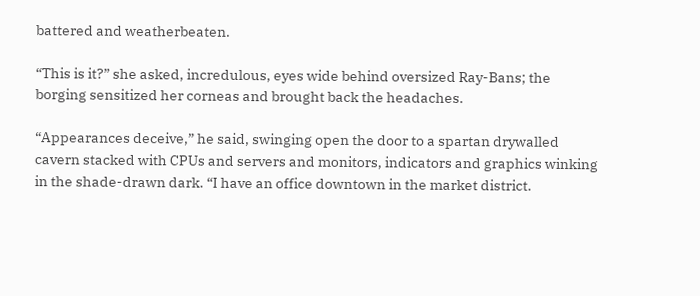battered and weatherbeaten.

“This is it?” she asked, incredulous, eyes wide behind oversized Ray-Bans; the borging sensitized her corneas and brought back the headaches.

“Appearances deceive,” he said, swinging open the door to a spartan drywalled cavern stacked with CPUs and servers and monitors, indicators and graphics winking in the shade-drawn dark. “I have an office downtown in the market district.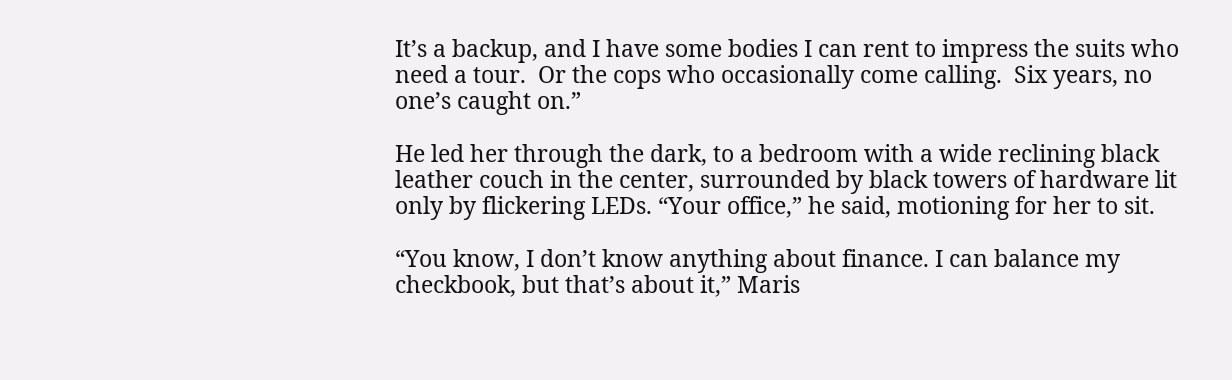It’s a backup, and I have some bodies I can rent to impress the suits who need a tour.  Or the cops who occasionally come calling.  Six years, no one’s caught on.”

He led her through the dark, to a bedroom with a wide reclining black leather couch in the center, surrounded by black towers of hardware lit only by flickering LEDs. “Your office,” he said, motioning for her to sit.

“You know, I don’t know anything about finance. I can balance my checkbook, but that’s about it,” Maris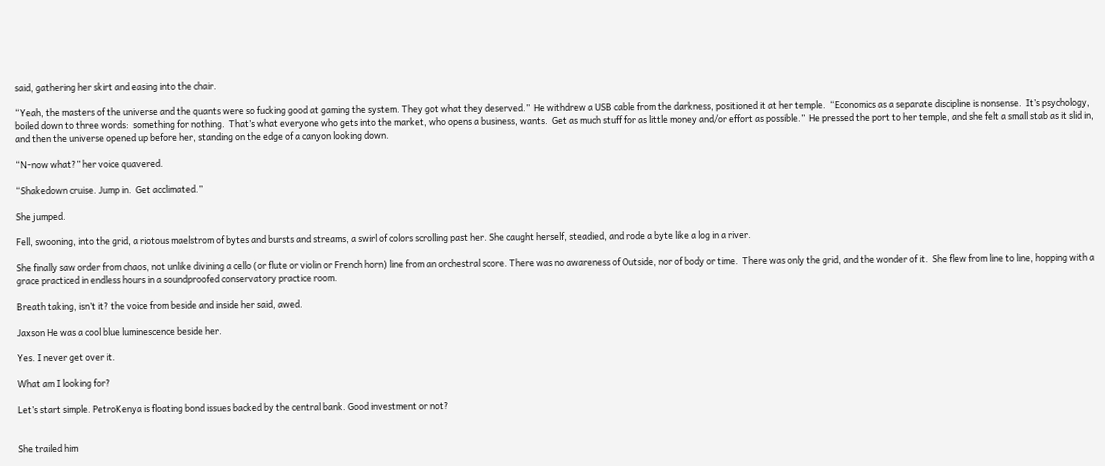said, gathering her skirt and easing into the chair.

“Yeah, the masters of the universe and the quants were so fucking good at gaming the system. They got what they deserved.”  He withdrew a USB cable from the darkness, positioned it at her temple.  “Economics as a separate discipline is nonsense.  It’s psychology, boiled down to three words:  something for nothing.  That’s what everyone who gets into the market, who opens a business, wants.  Get as much stuff for as little money and/or effort as possible.”  He pressed the port to her temple, and she felt a small stab as it slid in, and then the universe opened up before her, standing on the edge of a canyon looking down.

“N-now what?” her voice quavered.

“Shakedown cruise. Jump in.  Get acclimated.”

She jumped.

Fell, swooning, into the grid, a riotous maelstrom of bytes and bursts and streams, a swirl of colors scrolling past her. She caught herself, steadied, and rode a byte like a log in a river.

She finally saw order from chaos, not unlike divining a cello (or flute or violin or French horn) line from an orchestral score. There was no awareness of Outside, nor of body or time.  There was only the grid, and the wonder of it.  She flew from line to line, hopping with a grace practiced in endless hours in a soundproofed conservatory practice room.

Breath taking, isn’t it? the voice from beside and inside her said, awed.

Jaxson He was a cool blue luminescence beside her.

Yes. I never get over it.

What am I looking for?

Let’s start simple. PetroKenya is floating bond issues backed by the central bank. Good investment or not?


She trailed him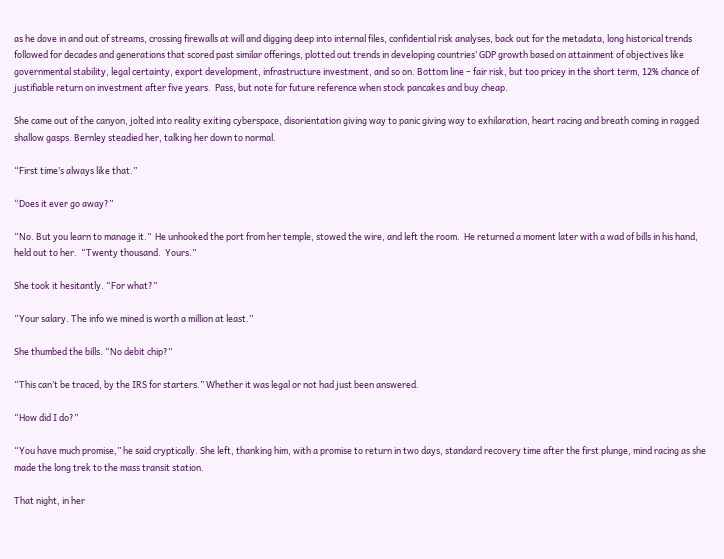as he dove in and out of streams, crossing firewalls at will and digging deep into internal files, confidential risk analyses, back out for the metadata, long historical trends followed for decades and generations that scored past similar offerings, plotted out trends in developing countries’ GDP growth based on attainment of objectives like governmental stability, legal certainty, export development, infrastructure investment, and so on. Bottom line – fair risk, but too pricey in the short term, 12% chance of justifiable return on investment after five years.  Pass, but note for future reference when stock pancakes and buy cheap.

She came out of the canyon, jolted into reality exiting cyberspace, disorientation giving way to panic giving way to exhilaration, heart racing and breath coming in ragged shallow gasps. Bernley steadied her, talking her down to normal.

“First time’s always like that.”

“Does it ever go away?”

“No. But you learn to manage it.”  He unhooked the port from her temple, stowed the wire, and left the room.  He returned a moment later with a wad of bills in his hand, held out to her.  “Twenty thousand.  Yours.”

She took it hesitantly. “For what?”

“Your salary. The info we mined is worth a million at least.”

She thumbed the bills. “No debit chip?”

“This can’t be traced, by the IRS for starters.” Whether it was legal or not had just been answered.

“How did I do?”

“You have much promise,” he said cryptically. She left, thanking him, with a promise to return in two days, standard recovery time after the first plunge, mind racing as she made the long trek to the mass transit station.

That night, in her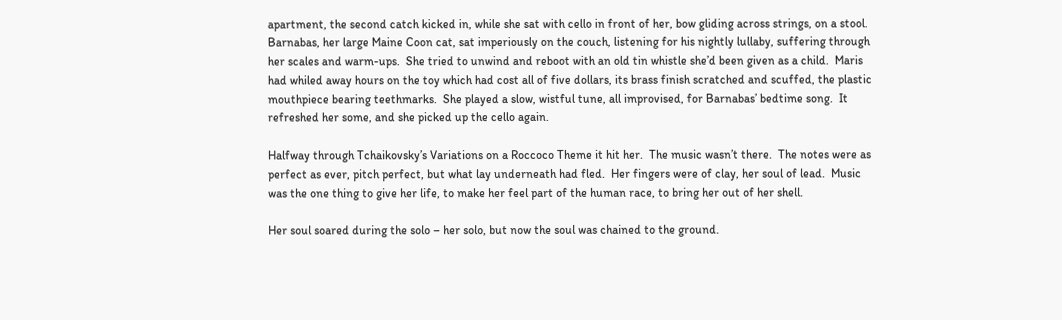apartment, the second catch kicked in, while she sat with cello in front of her, bow gliding across strings, on a stool. Barnabas, her large Maine Coon cat, sat imperiously on the couch, listening for his nightly lullaby, suffering through her scales and warm-ups.  She tried to unwind and reboot with an old tin whistle she’d been given as a child.  Maris had whiled away hours on the toy which had cost all of five dollars, its brass finish scratched and scuffed, the plastic mouthpiece bearing teethmarks.  She played a slow, wistful tune, all improvised, for Barnabas’ bedtime song.  It refreshed her some, and she picked up the cello again.

Halfway through Tchaikovsky’s Variations on a Roccoco Theme it hit her.  The music wasn’t there.  The notes were as perfect as ever, pitch perfect, but what lay underneath had fled.  Her fingers were of clay, her soul of lead.  Music was the one thing to give her life, to make her feel part of the human race, to bring her out of her shell.

Her soul soared during the solo – her solo, but now the soul was chained to the ground.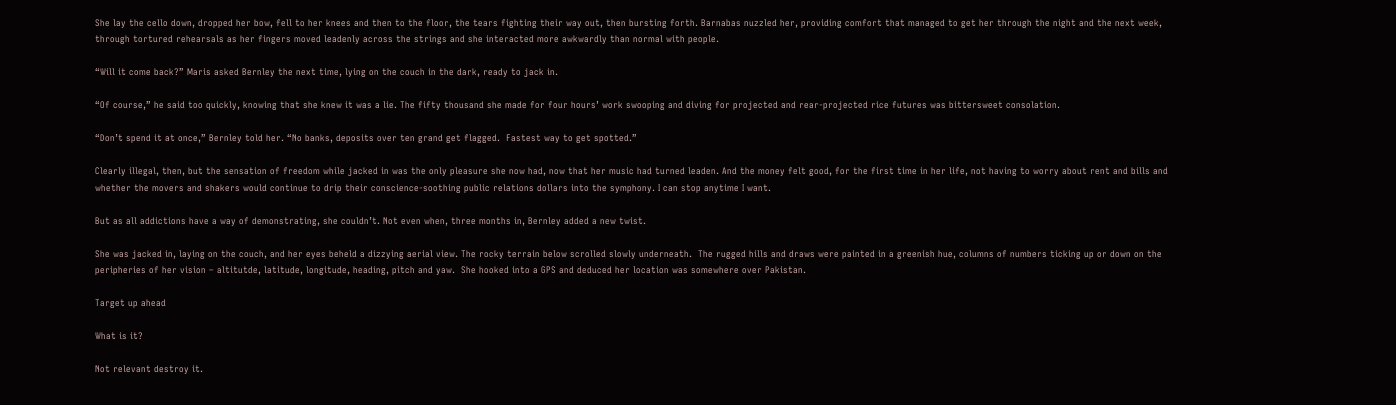She lay the cello down, dropped her bow, fell to her knees and then to the floor, the tears fighting their way out, then bursting forth. Barnabas nuzzled her, providing comfort that managed to get her through the night and the next week, through tortured rehearsals as her fingers moved leadenly across the strings and she interacted more awkwardly than normal with people.

“Will it come back?” Maris asked Bernley the next time, lying on the couch in the dark, ready to jack in.

“Of course,” he said too quickly, knowing that she knew it was a lie. The fifty thousand she made for four hours’ work swooping and diving for projected and rear-projected rice futures was bittersweet consolation.

“Don’t spend it at once,” Bernley told her. “No banks, deposits over ten grand get flagged.  Fastest way to get spotted.”

Clearly illegal, then, but the sensation of freedom while jacked in was the only pleasure she now had, now that her music had turned leaden. And the money felt good, for the first time in her life, not having to worry about rent and bills and whether the movers and shakers would continue to drip their conscience-soothing public relations dollars into the symphony. I can stop anytime I want.

But as all addictions have a way of demonstrating, she couldn’t. Not even when, three months in, Bernley added a new twist.

She was jacked in, laying on the couch, and her eyes beheld a dizzying aerial view. The rocky terrain below scrolled slowly underneath.  The rugged hills and draws were painted in a greenish hue, columns of numbers ticking up or down on the peripheries of her vision – altitutde, latitude, longitude, heading, pitch and yaw.  She hooked into a GPS and deduced her location was somewhere over Pakistan.

Target up ahead

What is it?

Not relevant destroy it.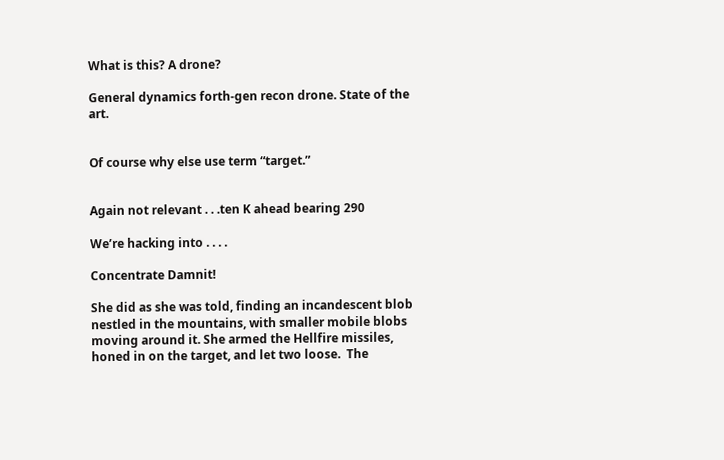What is this? A drone?

General dynamics forth-gen recon drone. State of the art.


Of course why else use term “target.”


Again not relevant . . .ten K ahead bearing 290

We’re hacking into . . . .

Concentrate Damnit!

She did as she was told, finding an incandescent blob nestled in the mountains, with smaller mobile blobs moving around it. She armed the Hellfire missiles, honed in on the target, and let two loose.  The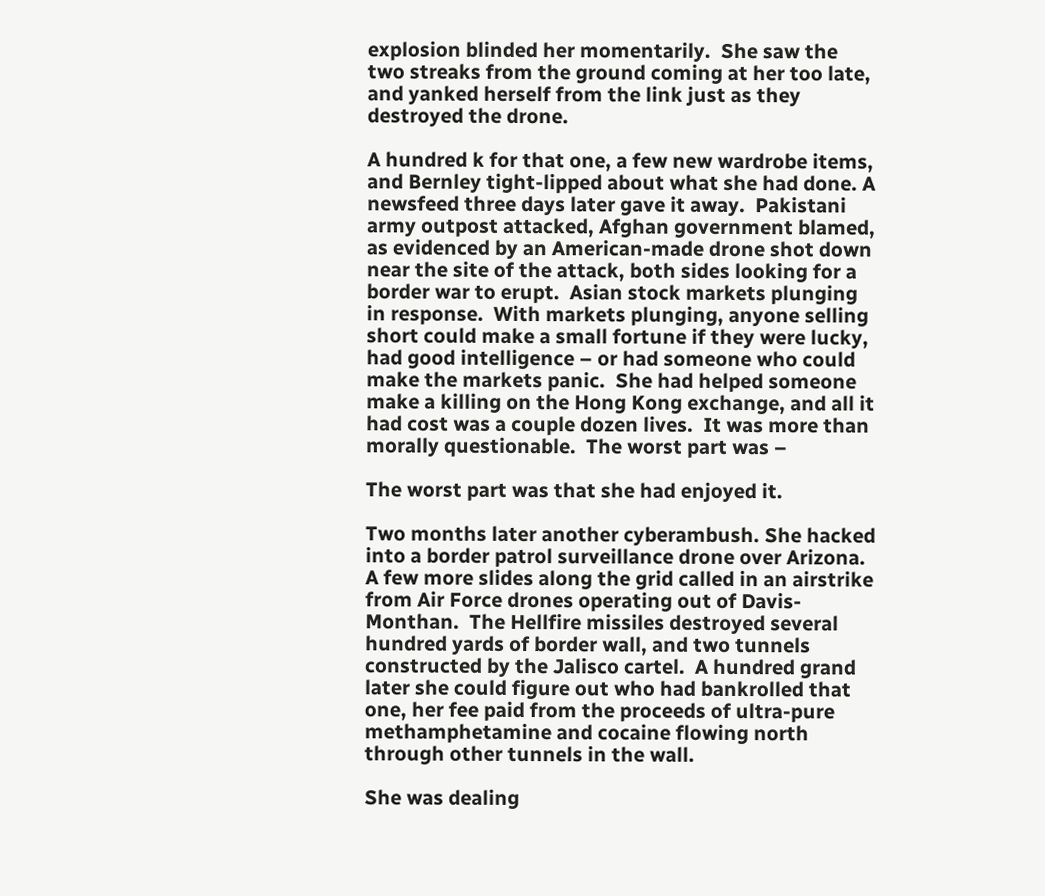explosion blinded her momentarily.  She saw the two streaks from the ground coming at her too late, and yanked herself from the link just as they destroyed the drone.

A hundred k for that one, a few new wardrobe items, and Bernley tight-lipped about what she had done. A newsfeed three days later gave it away.  Pakistani army outpost attacked, Afghan government blamed, as evidenced by an American-made drone shot down near the site of the attack, both sides looking for a border war to erupt.  Asian stock markets plunging in response.  With markets plunging, anyone selling short could make a small fortune if they were lucky, had good intelligence – or had someone who could make the markets panic.  She had helped someone make a killing on the Hong Kong exchange, and all it had cost was a couple dozen lives.  It was more than morally questionable.  The worst part was –

The worst part was that she had enjoyed it.

Two months later another cyberambush. She hacked into a border patrol surveillance drone over Arizona.  A few more slides along the grid called in an airstrike from Air Force drones operating out of Davis-Monthan.  The Hellfire missiles destroyed several hundred yards of border wall, and two tunnels constructed by the Jalisco cartel.  A hundred grand later she could figure out who had bankrolled that one, her fee paid from the proceeds of ultra-pure methamphetamine and cocaine flowing north through other tunnels in the wall.

She was dealing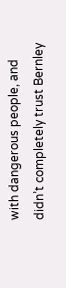with dangerous people, and didn’t completely trust Bernley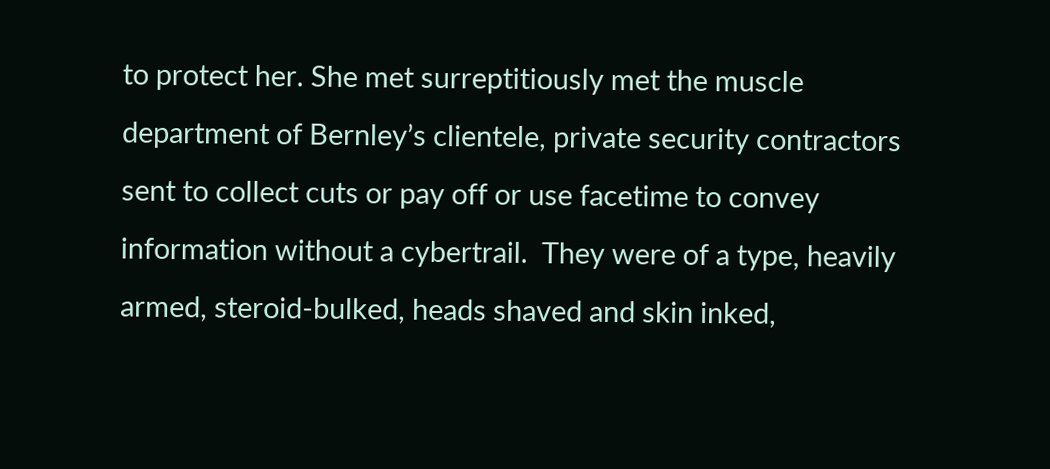to protect her. She met surreptitiously met the muscle department of Bernley’s clientele, private security contractors sent to collect cuts or pay off or use facetime to convey information without a cybertrail.  They were of a type, heavily armed, steroid-bulked, heads shaved and skin inked,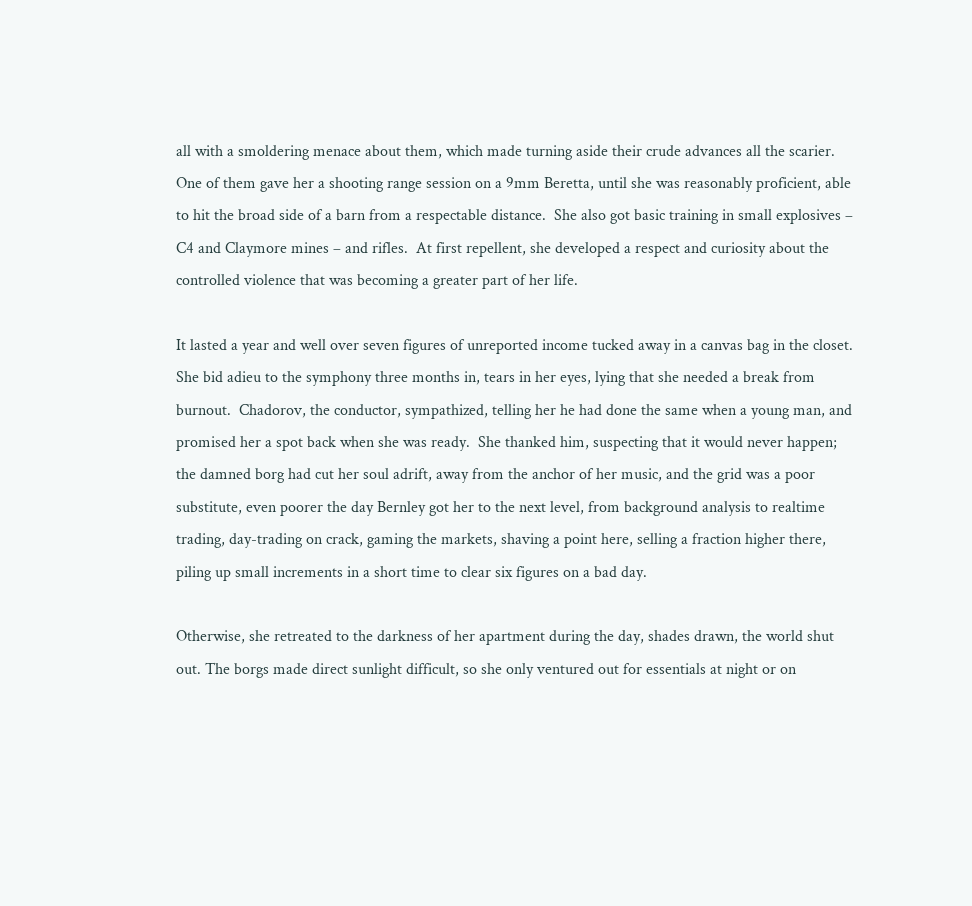all with a smoldering menace about them, which made turning aside their crude advances all the scarier.  One of them gave her a shooting range session on a 9mm Beretta, until she was reasonably proficient, able to hit the broad side of a barn from a respectable distance.  She also got basic training in small explosives – C4 and Claymore mines – and rifles.  At first repellent, she developed a respect and curiosity about the controlled violence that was becoming a greater part of her life.

It lasted a year and well over seven figures of unreported income tucked away in a canvas bag in the closet. She bid adieu to the symphony three months in, tears in her eyes, lying that she needed a break from burnout.  Chadorov, the conductor, sympathized, telling her he had done the same when a young man, and promised her a spot back when she was ready.  She thanked him, suspecting that it would never happen; the damned borg had cut her soul adrift, away from the anchor of her music, and the grid was a poor substitute, even poorer the day Bernley got her to the next level, from background analysis to realtime trading, day-trading on crack, gaming the markets, shaving a point here, selling a fraction higher there, piling up small increments in a short time to clear six figures on a bad day.

Otherwise, she retreated to the darkness of her apartment during the day, shades drawn, the world shut out. The borgs made direct sunlight difficult, so she only ventured out for essentials at night or on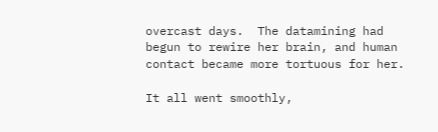overcast days.  The datamining had begun to rewire her brain, and human contact became more tortuous for her.

It all went smoothly,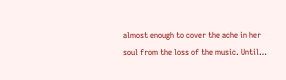almost enough to cover the ache in her soul from the loss of the music. Until…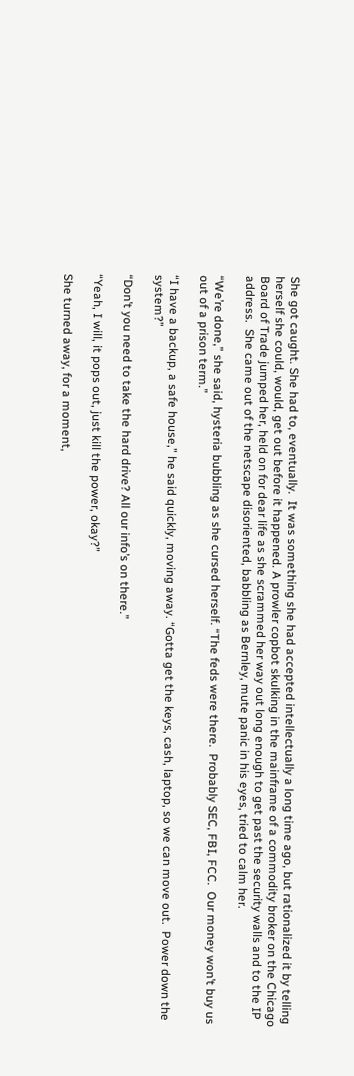She got caught. She had to, eventually.  It was something she had accepted intellectually a long time ago, but rationalized it by telling herself she could, would, get out before it happened. A prowler copbot skulking in the mainframe of a commodity broker on the Chicago Board of Trade jumped her, held on for dear life as she scrammed her way out long enough to get past the security walls and to the IP address.  She came out of the netscape disoriented, babbling as Bernley, mute panic in his eyes, tried to calm her.

“We’re done,” she said, hysteria bubbling as she cursed herself. “The feds were there.  Probably SEC, FBI, FCC.  Our money won’t buy us out of a prison term.”

“I have a backup, a safe house,” he said quickly, moving away. “Gotta get the keys, cash, laptop, so we can move out.  Power down the system?”

“Don’t you need to take the hard drive? All our info’s on there.”

“Yeah, I will, it pops out, just kill the power, okay?”

She turned away, for a moment,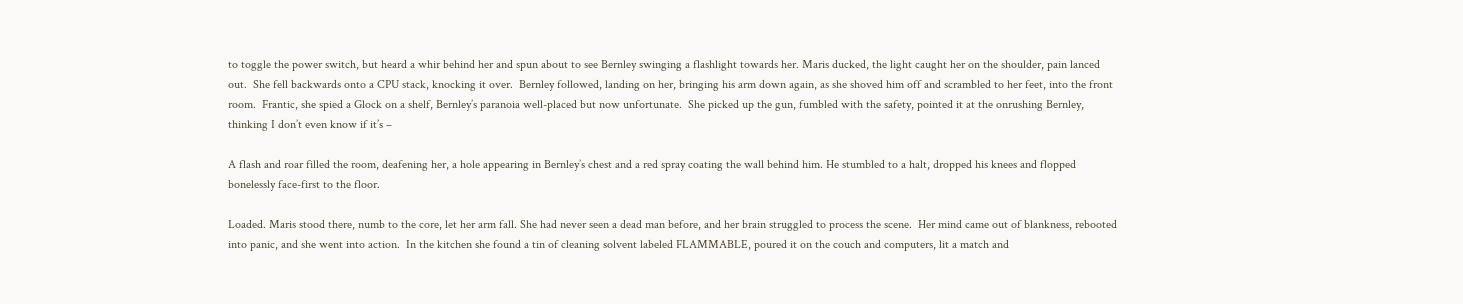to toggle the power switch, but heard a whir behind her and spun about to see Bernley swinging a flashlight towards her. Maris ducked, the light caught her on the shoulder, pain lanced out.  She fell backwards onto a CPU stack, knocking it over.  Bernley followed, landing on her, bringing his arm down again, as she shoved him off and scrambled to her feet, into the front room.  Frantic, she spied a Glock on a shelf, Bernley’s paranoia well-placed but now unfortunate.  She picked up the gun, fumbled with the safety, pointed it at the onrushing Bernley, thinking I don’t even know if it’s –

A flash and roar filled the room, deafening her, a hole appearing in Bernley’s chest and a red spray coating the wall behind him. He stumbled to a halt, dropped his knees and flopped bonelessly face-first to the floor.

Loaded. Maris stood there, numb to the core, let her arm fall. She had never seen a dead man before, and her brain struggled to process the scene.  Her mind came out of blankness, rebooted into panic, and she went into action.  In the kitchen she found a tin of cleaning solvent labeled FLAMMABLE, poured it on the couch and computers, lit a match and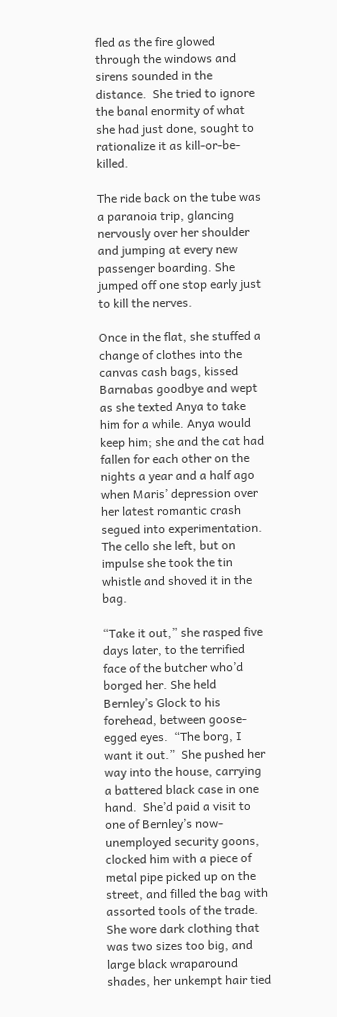fled as the fire glowed through the windows and sirens sounded in the distance.  She tried to ignore the banal enormity of what she had just done, sought to rationalize it as kill-or-be-killed.

The ride back on the tube was a paranoia trip, glancing nervously over her shoulder and jumping at every new passenger boarding. She jumped off one stop early just to kill the nerves.

Once in the flat, she stuffed a change of clothes into the canvas cash bags, kissed Barnabas goodbye and wept as she texted Anya to take him for a while. Anya would keep him; she and the cat had fallen for each other on the nights a year and a half ago when Maris’ depression over her latest romantic crash segued into experimentation.  The cello she left, but on impulse she took the tin whistle and shoved it in the bag.

“Take it out,” she rasped five days later, to the terrified face of the butcher who’d borged her. She held Bernley’s Glock to his forehead, between goose-egged eyes.  “The borg, I want it out.”  She pushed her way into the house, carrying a battered black case in one hand.  She’d paid a visit to one of Bernley’s now-unemployed security goons, clocked him with a piece of metal pipe picked up on the street, and filled the bag with assorted tools of the trade.  She wore dark clothing that was two sizes too big, and large black wraparound shades, her unkempt hair tied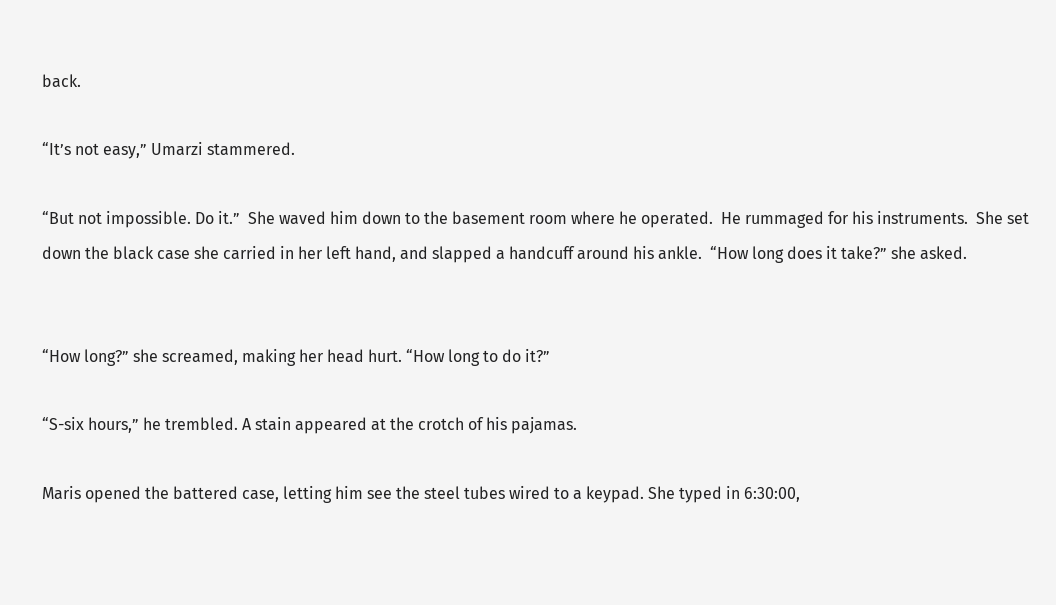back.

“It’s not easy,” Umarzi stammered.

“But not impossible. Do it.”  She waved him down to the basement room where he operated.  He rummaged for his instruments.  She set down the black case she carried in her left hand, and slapped a handcuff around his ankle.  “How long does it take?” she asked.


“How long?” she screamed, making her head hurt. “How long to do it?”

“S-six hours,” he trembled. A stain appeared at the crotch of his pajamas.

Maris opened the battered case, letting him see the steel tubes wired to a keypad. She typed in 6:30:00,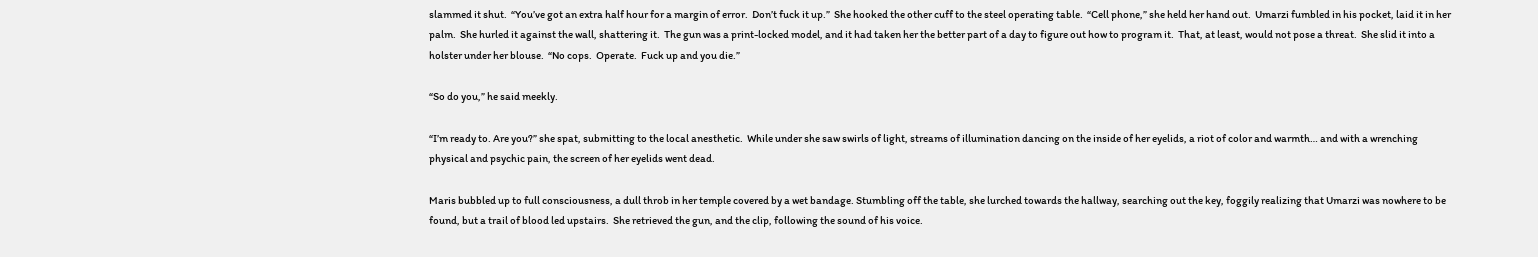slammed it shut.  “You’ve got an extra half hour for a margin of error.  Don’t fuck it up.”  She hooked the other cuff to the steel operating table.  “Cell phone,” she held her hand out.  Umarzi fumbled in his pocket, laid it in her palm.  She hurled it against the wall, shattering it.  The gun was a print-locked model, and it had taken her the better part of a day to figure out how to program it.  That, at least, would not pose a threat.  She slid it into a holster under her blouse.  “No cops.  Operate.  Fuck up and you die.”

“So do you,” he said meekly.

“I’m ready to. Are you?” she spat, submitting to the local anesthetic.  While under she saw swirls of light, streams of illumination dancing on the inside of her eyelids, a riot of color and warmth… and with a wrenching physical and psychic pain, the screen of her eyelids went dead.

Maris bubbled up to full consciousness, a dull throb in her temple covered by a wet bandage. Stumbling off the table, she lurched towards the hallway, searching out the key, foggily realizing that Umarzi was nowhere to be found, but a trail of blood led upstairs.  She retrieved the gun, and the clip, following the sound of his voice.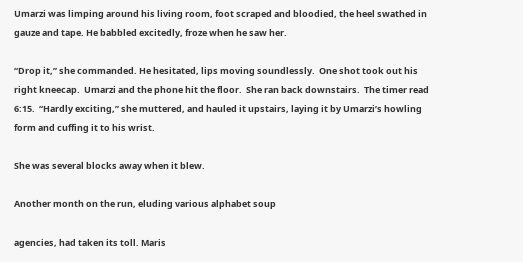Umarzi was limping around his living room, foot scraped and bloodied, the heel swathed in gauze and tape. He babbled excitedly, froze when he saw her.

“Drop it,” she commanded. He hesitated, lips moving soundlessly.  One shot took out his right kneecap.  Umarzi and the phone hit the floor.  She ran back downstairs.  The timer read 6:15.  “Hardly exciting,” she muttered, and hauled it upstairs, laying it by Umarzi’s howling form and cuffing it to his wrist.

She was several blocks away when it blew.

Another month on the run, eluding various alphabet soup

agencies, had taken its toll. Maris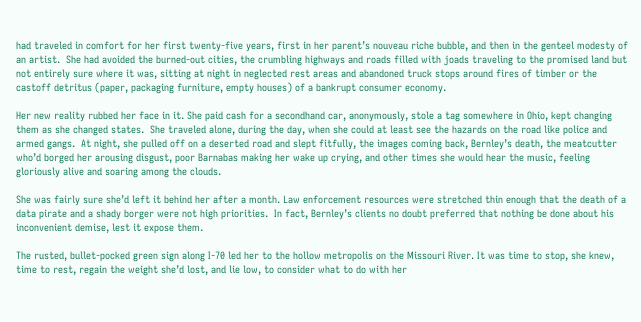had traveled in comfort for her first twenty-five years, first in her parent’s nouveau riche bubble, and then in the genteel modesty of an artist.  She had avoided the burned-out cities, the crumbling highways and roads filled with joads traveling to the promised land but not entirely sure where it was, sitting at night in neglected rest areas and abandoned truck stops around fires of timber or the castoff detritus (paper, packaging furniture, empty houses) of a bankrupt consumer economy.

Her new reality rubbed her face in it. She paid cash for a secondhand car, anonymously, stole a tag somewhere in Ohio, kept changing them as she changed states.  She traveled alone, during the day, when she could at least see the hazards on the road like police and armed gangs.  At night, she pulled off on a deserted road and slept fitfully, the images coming back, Bernley’s death, the meatcutter who’d borged her arousing disgust, poor Barnabas making her wake up crying, and other times she would hear the music, feeling gloriously alive and soaring among the clouds.

She was fairly sure she’d left it behind her after a month. Law enforcement resources were stretched thin enough that the death of a data pirate and a shady borger were not high priorities.  In fact, Bernley’s clients no doubt preferred that nothing be done about his inconvenient demise, lest it expose them.

The rusted, bullet-pocked green sign along I-70 led her to the hollow metropolis on the Missouri River. It was time to stop, she knew, time to rest, regain the weight she’d lost, and lie low, to consider what to do with her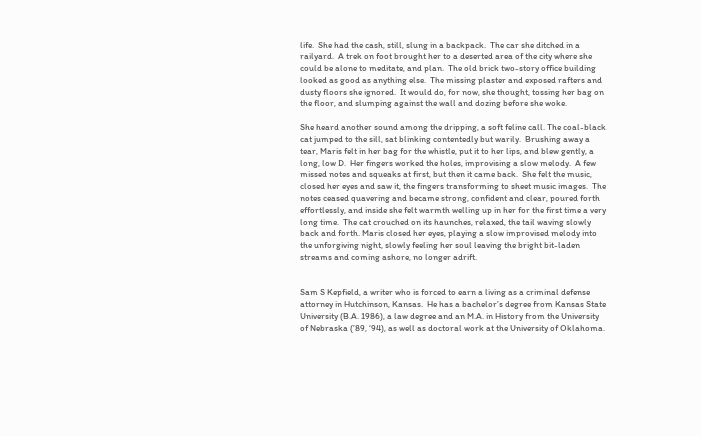life.  She had the cash, still, slung in a backpack.  The car she ditched in a railyard.  A trek on foot brought her to a deserted area of the city where she could be alone to meditate, and plan.  The old brick two-story office building looked as good as anything else.  The missing plaster and exposed rafters and dusty floors she ignored.  It would do, for now, she thought, tossing her bag on the floor, and slumping against the wall and dozing before she woke.

She heard another sound among the dripping, a soft feline call. The coal-black cat jumped to the sill, sat blinking contentedly but warily.  Brushing away a tear, Maris felt in her bag for the whistle, put it to her lips, and blew gently, a long, low D.  Her fingers worked the holes, improvising a slow melody.  A few missed notes and squeaks at first, but then it came back.  She felt the music, closed her eyes and saw it, the fingers transforming to sheet music images.  The notes ceased quavering and became strong, confident and clear, poured forth effortlessly, and inside she felt warmth welling up in her for the first time a very long time.  The cat crouched on its haunches, relaxed, the tail waving slowly back and forth. Maris closed her eyes, playing a slow improvised melody into the unforgiving night, slowly feeling her soul leaving the bright bit-laden streams and coming ashore, no longer adrift.


Sam S Kepfield, a writer who is forced to earn a living as a criminal defense attorney in Hutchinson, Kansas.  He has a bachelor’s degree from Kansas State University (B.A. 1986), a law degree and an M.A. in History from the University of Nebraska (’89, ‘94), as well as doctoral work at the University of Oklahoma.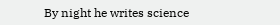By night he writes science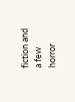fiction and a few horror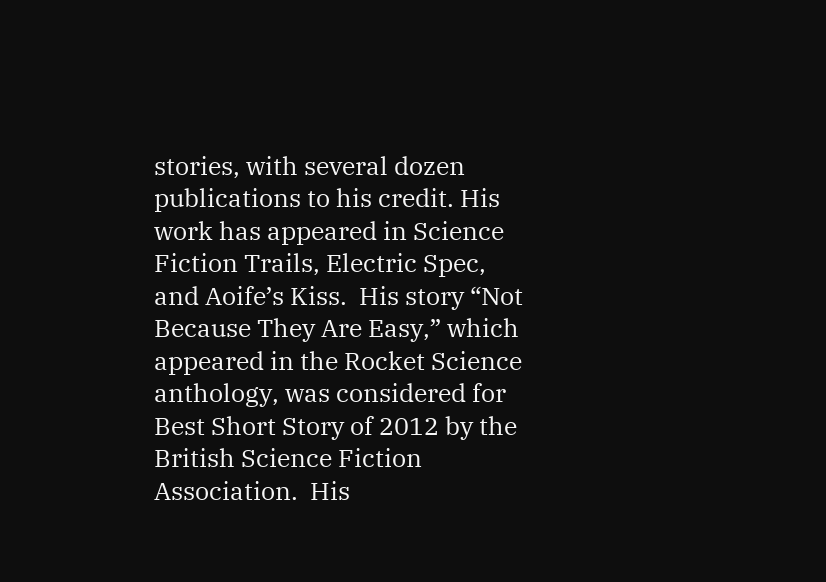stories, with several dozen publications to his credit. His work has appeared in Science Fiction Trails, Electric Spec, and Aoife’s Kiss.  His story “Not Because They Are Easy,” which appeared in the Rocket Science anthology, was considered for Best Short Story of 2012 by the British Science Fiction Association.  His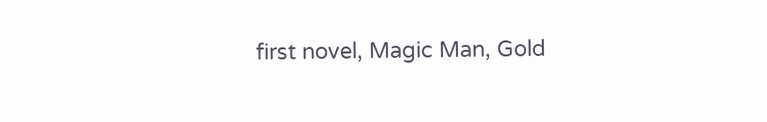first novel, Magic Man, Gold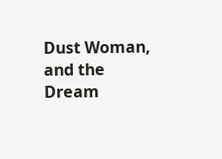Dust Woman, and the Dream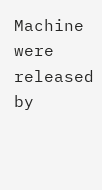Machine were released by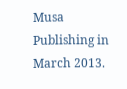Musa Publishing in March 2013.